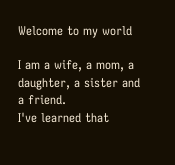Welcome to my world

I am a wife, a mom, a daughter, a sister and a friend.
I've learned that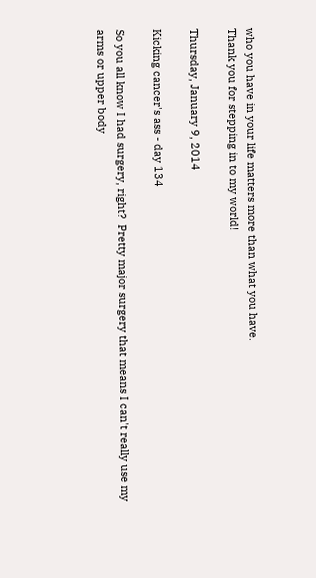who you have in your life matters more than what you have.
Thank you for stepping in to my world!

Thursday, January 9, 2014

Kicking cancer's ass - day 134

So you all know I had surgery, right?  Pretty major surgery that means I can't really use my arms or upper body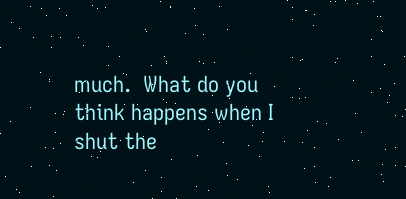much.  What do you think happens when I shut the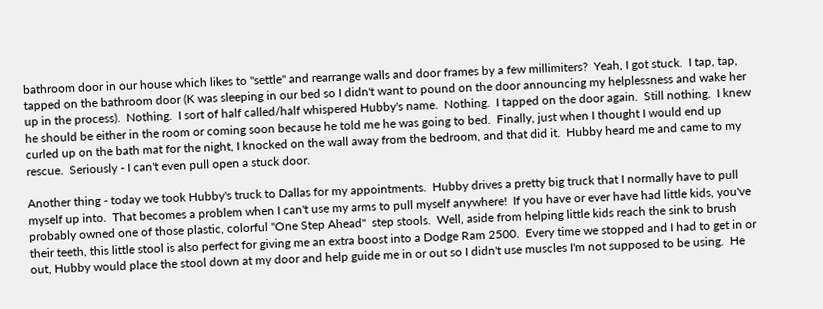bathroom door in our house which likes to "settle" and rearrange walls and door frames by a few millimiters?  Yeah, I got stuck.  I tap, tap, tapped on the bathroom door (K was sleeping in our bed so I didn't want to pound on the door announcing my helplessness and wake her up in the process).  Nothing.  I sort of half called/half whispered Hubby's name.  Nothing.  I tapped on the door again.  Still nothing.  I knew he should be either in the room or coming soon because he told me he was going to bed.  Finally, just when I thought I would end up curled up on the bath mat for the night, I knocked on the wall away from the bedroom, and that did it.  Hubby heard me and came to my rescue.  Seriously - I can't even pull open a stuck door.

Another thing - today we took Hubby's truck to Dallas for my appointments.  Hubby drives a pretty big truck that I normally have to pull myself up into.  That becomes a problem when I can't use my arms to pull myself anywhere!  If you have or ever have had little kids, you've probably owned one of those plastic, colorful "One Step Ahead"  step stools.  Well, aside from helping little kids reach the sink to brush their teeth, this little stool is also perfect for giving me an extra boost into a Dodge Ram 2500.  Every time we stopped and I had to get in or out, Hubby would place the stool down at my door and help guide me in or out so I didn't use muscles I'm not supposed to be using.  He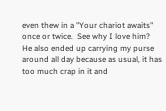even thew in a "Your chariot awaits" once or twice.  See why I love him?  He also ended up carrying my purse around all day because as usual, it has too much crap in it and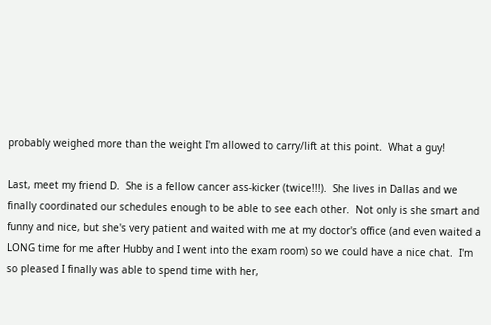probably weighed more than the weight I'm allowed to carry/lift at this point.  What a guy!

Last, meet my friend D.  She is a fellow cancer ass-kicker (twice!!!).  She lives in Dallas and we finally coordinated our schedules enough to be able to see each other.  Not only is she smart and funny and nice, but she's very patient and waited with me at my doctor's office (and even waited a LONG time for me after Hubby and I went into the exam room) so we could have a nice chat.  I'm so pleased I finally was able to spend time with her,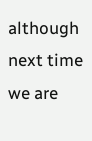although next time we are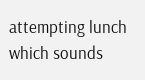attempting lunch which sounds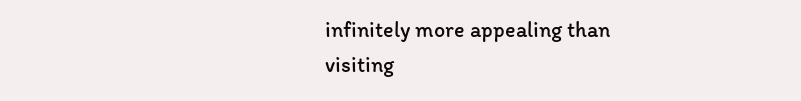infinitely more appealing than visiting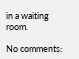in a waiting room.

No comments: